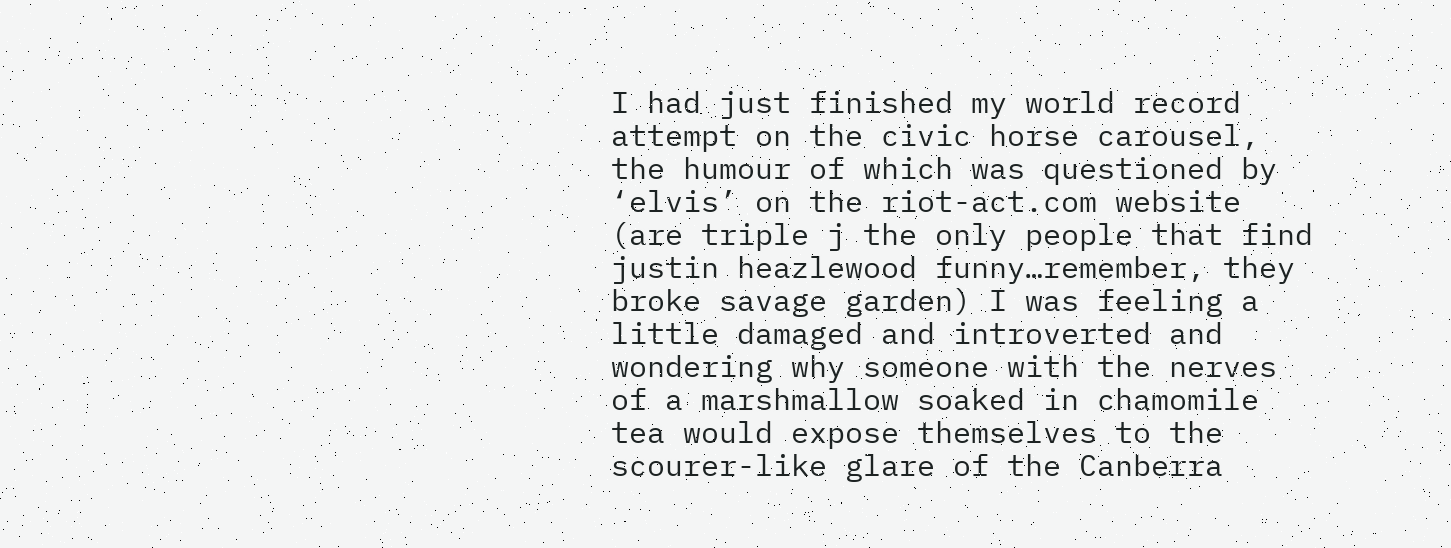I had just finished my world record attempt on the civic horse carousel, the humour of which was questioned by ‘elvis’ on the riot-act.com website (are triple j the only people that find justin heazlewood funny…remember, they broke savage garden) I was feeling a little damaged and introverted and wondering why someone with the nerves of a marshmallow soaked in chamomile tea would expose themselves to the scourer-like glare of the Canberra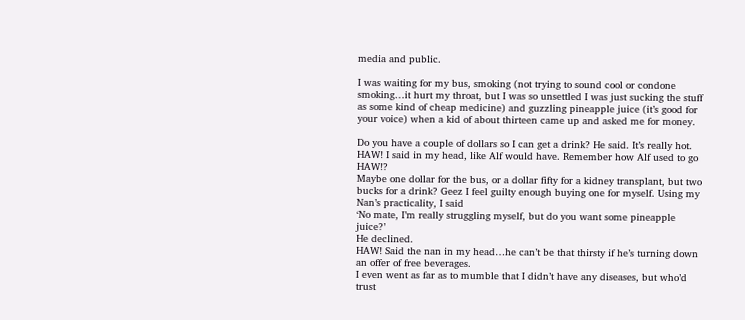media and public.

I was waiting for my bus, smoking (not trying to sound cool or condone smoking…it hurt my throat, but I was so unsettled I was just sucking the stuff as some kind of cheap medicine) and guzzling pineapple juice (it’s good for your voice) when a kid of about thirteen came up and asked me for money.

Do you have a couple of dollars so I can get a drink? He said. It’s really hot.
HAW! I said in my head, like Alf would have. Remember how Alf used to go HAW!?
Maybe one dollar for the bus, or a dollar fifty for a kidney transplant, but two bucks for a drink? Geez I feel guilty enough buying one for myself. Using my Nan’s practicality, I said
‘No mate, I’m really struggling myself, but do you want some pineapple juice?’
He declined.
HAW! Said the nan in my head…he can’t be that thirsty if he’s turning down an offer of free beverages.
I even went as far as to mumble that I didn’t have any diseases, but who’d trust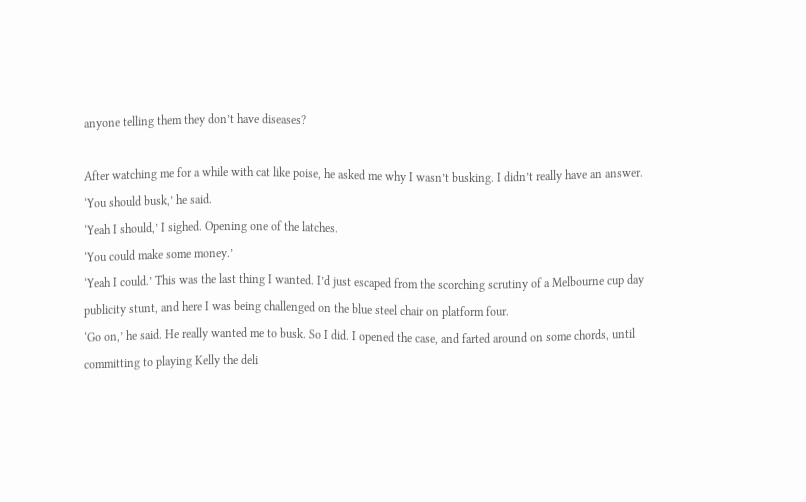anyone telling them they don’t have diseases?

After watching me for a while with cat like poise, he asked me why I wasn’t busking. I didn’t really have an answer.
‘You should busk,’ he said.
‘Yeah I should,’ I sighed. Opening one of the latches.
‘You could make some money.’
‘Yeah I could.’ This was the last thing I wanted. I’d just escaped from the scorching scrutiny of a Melbourne cup day publicity stunt, and here I was being challenged on the blue steel chair on platform four.
‘Go on,’ he said. He really wanted me to busk. So I did. I opened the case, and farted around on some chords, until committing to playing Kelly the deli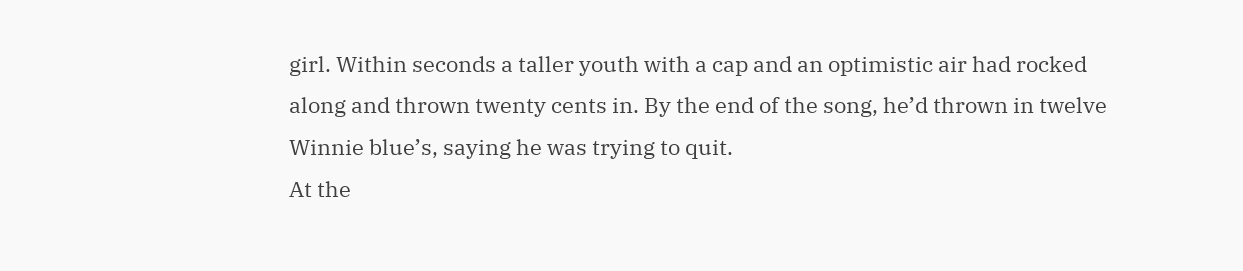girl. Within seconds a taller youth with a cap and an optimistic air had rocked along and thrown twenty cents in. By the end of the song, he’d thrown in twelve Winnie blue’s, saying he was trying to quit.
At the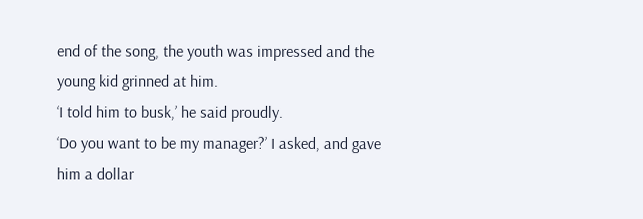end of the song, the youth was impressed and the young kid grinned at him.
‘I told him to busk,’ he said proudly.
‘Do you want to be my manager?’ I asked, and gave him a dollar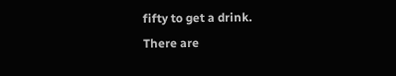fifty to get a drink.
There are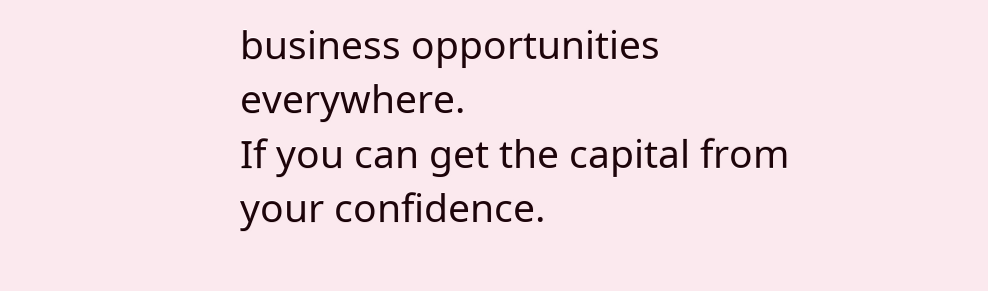business opportunities everywhere.
If you can get the capital from your confidence.